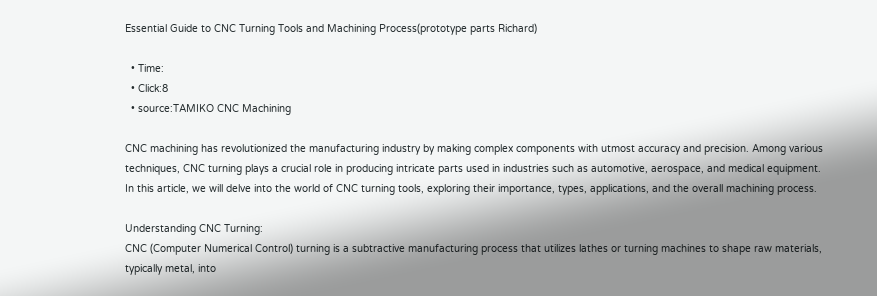Essential Guide to CNC Turning Tools and Machining Process(prototype parts Richard)

  • Time:
  • Click:8
  • source:TAMIKO CNC Machining

CNC machining has revolutionized the manufacturing industry by making complex components with utmost accuracy and precision. Among various techniques, CNC turning plays a crucial role in producing intricate parts used in industries such as automotive, aerospace, and medical equipment. In this article, we will delve into the world of CNC turning tools, exploring their importance, types, applications, and the overall machining process.

Understanding CNC Turning:
CNC (Computer Numerical Control) turning is a subtractive manufacturing process that utilizes lathes or turning machines to shape raw materials, typically metal, into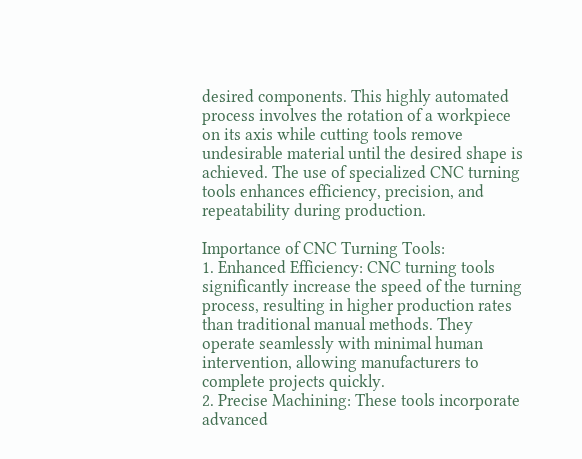desired components. This highly automated process involves the rotation of a workpiece on its axis while cutting tools remove undesirable material until the desired shape is achieved. The use of specialized CNC turning tools enhances efficiency, precision, and repeatability during production.

Importance of CNC Turning Tools:
1. Enhanced Efficiency: CNC turning tools significantly increase the speed of the turning process, resulting in higher production rates than traditional manual methods. They operate seamlessly with minimal human intervention, allowing manufacturers to complete projects quickly.
2. Precise Machining: These tools incorporate advanced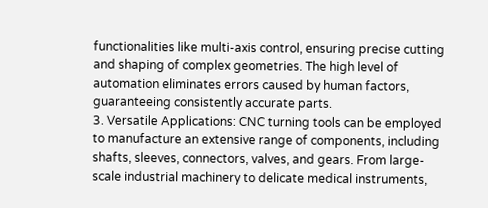functionalities like multi-axis control, ensuring precise cutting and shaping of complex geometries. The high level of automation eliminates errors caused by human factors, guaranteeing consistently accurate parts.
3. Versatile Applications: CNC turning tools can be employed to manufacture an extensive range of components, including shafts, sleeves, connectors, valves, and gears. From large-scale industrial machinery to delicate medical instruments,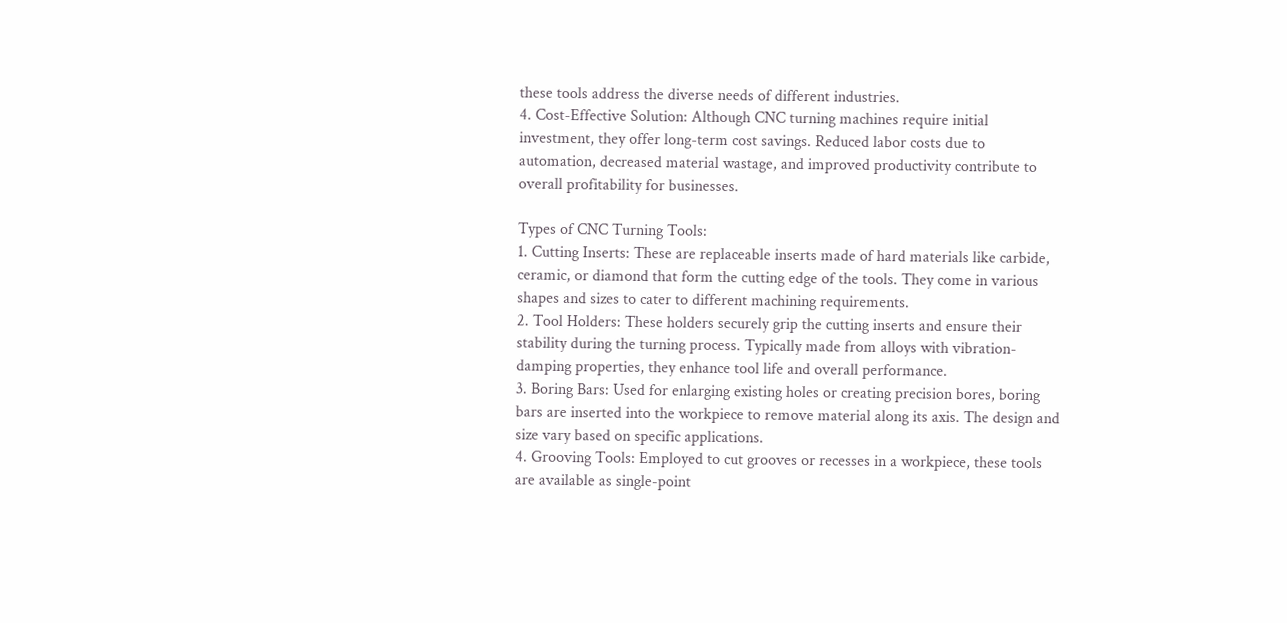these tools address the diverse needs of different industries.
4. Cost-Effective Solution: Although CNC turning machines require initial investment, they offer long-term cost savings. Reduced labor costs due to automation, decreased material wastage, and improved productivity contribute to overall profitability for businesses.

Types of CNC Turning Tools:
1. Cutting Inserts: These are replaceable inserts made of hard materials like carbide, ceramic, or diamond that form the cutting edge of the tools. They come in various shapes and sizes to cater to different machining requirements.
2. Tool Holders: These holders securely grip the cutting inserts and ensure their stability during the turning process. Typically made from alloys with vibration-damping properties, they enhance tool life and overall performance.
3. Boring Bars: Used for enlarging existing holes or creating precision bores, boring bars are inserted into the workpiece to remove material along its axis. The design and size vary based on specific applications.
4. Grooving Tools: Employed to cut grooves or recesses in a workpiece, these tools are available as single-point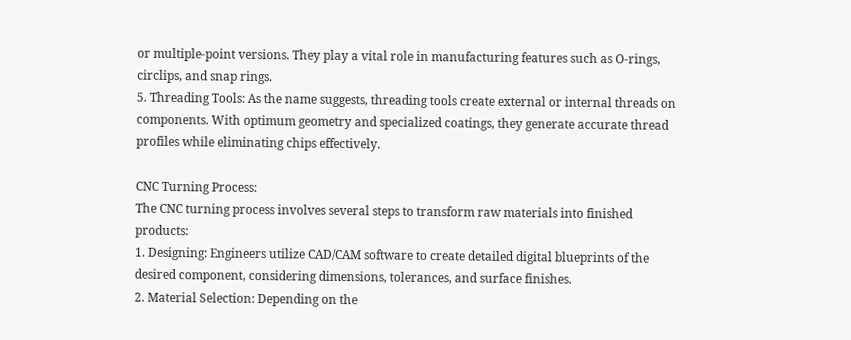or multiple-point versions. They play a vital role in manufacturing features such as O-rings, circlips, and snap rings.
5. Threading Tools: As the name suggests, threading tools create external or internal threads on components. With optimum geometry and specialized coatings, they generate accurate thread profiles while eliminating chips effectively.

CNC Turning Process:
The CNC turning process involves several steps to transform raw materials into finished products:
1. Designing: Engineers utilize CAD/CAM software to create detailed digital blueprints of the desired component, considering dimensions, tolerances, and surface finishes.
2. Material Selection: Depending on the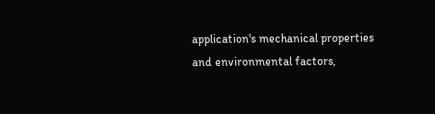application's mechanical properties and environmental factors,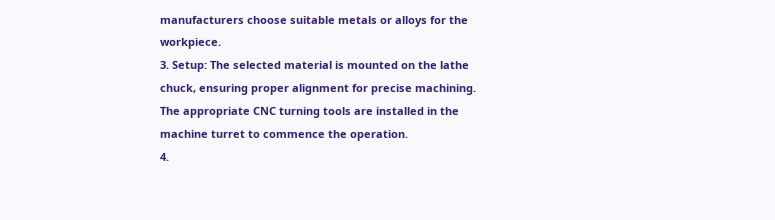manufacturers choose suitable metals or alloys for the workpiece.
3. Setup: The selected material is mounted on the lathe chuck, ensuring proper alignment for precise machining. The appropriate CNC turning tools are installed in the machine turret to commence the operation.
4.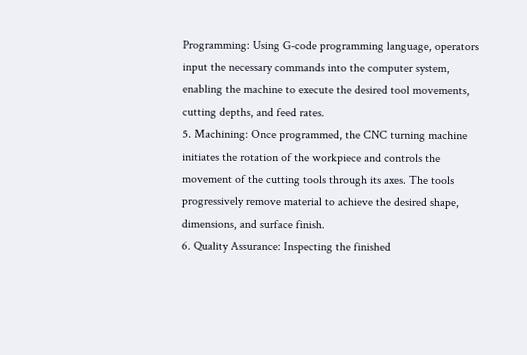Programming: Using G-code programming language, operators input the necessary commands into the computer system, enabling the machine to execute the desired tool movements, cutting depths, and feed rates.
5. Machining: Once programmed, the CNC turning machine initiates the rotation of the workpiece and controls the movement of the cutting tools through its axes. The tools progressively remove material to achieve the desired shape, dimensions, and surface finish.
6. Quality Assurance: Inspecting the finished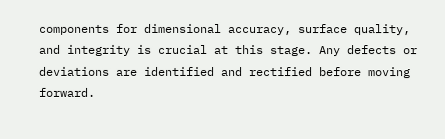components for dimensional accuracy, surface quality, and integrity is crucial at this stage. Any defects or deviations are identified and rectified before moving forward.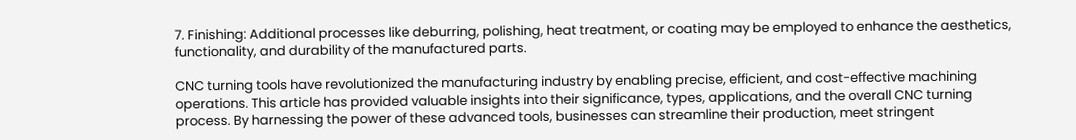7. Finishing: Additional processes like deburring, polishing, heat treatment, or coating may be employed to enhance the aesthetics, functionality, and durability of the manufactured parts.

CNC turning tools have revolutionized the manufacturing industry by enabling precise, efficient, and cost-effective machining operations. This article has provided valuable insights into their significance, types, applications, and the overall CNC turning process. By harnessing the power of these advanced tools, businesses can streamline their production, meet stringent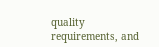quality requirements, and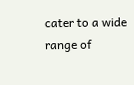cater to a wide range of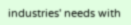industries' needs with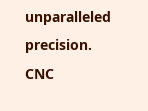unparalleled precision. CNC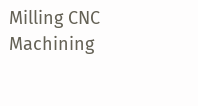Milling CNC Machining